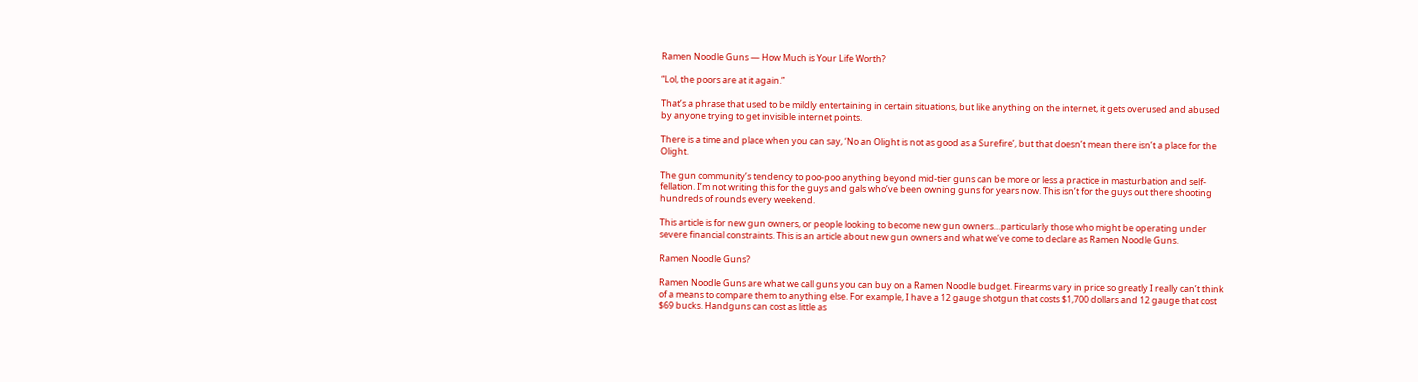Ramen Noodle Guns — How Much is Your Life Worth?

“Lol, the poors are at it again.”

That’s a phrase that used to be mildly entertaining in certain situations, but like anything on the internet, it gets overused and abused by anyone trying to get invisible internet points.

There is a time and place when you can say, ‘No an Olight is not as good as a Surefire’, but that doesn’t mean there isn’t a place for the Olight.

The gun community’s tendency to poo-poo anything beyond mid-tier guns can be more or less a practice in masturbation and self-fellation. I’m not writing this for the guys and gals who’ve been owning guns for years now. This isn’t for the guys out there shooting hundreds of rounds every weekend.

This article is for new gun owners, or people looking to become new gun owners…particularly those who might be operating under severe financial constraints. This is an article about new gun owners and what we’ve come to declare as Ramen Noodle Guns.

Ramen Noodle Guns?

Ramen Noodle Guns are what we call guns you can buy on a Ramen Noodle budget. Firearms vary in price so greatly I really can’t think of a means to compare them to anything else. For example, I have a 12 gauge shotgun that costs $1,700 dollars and 12 gauge that cost $69 bucks. Handguns can cost as little as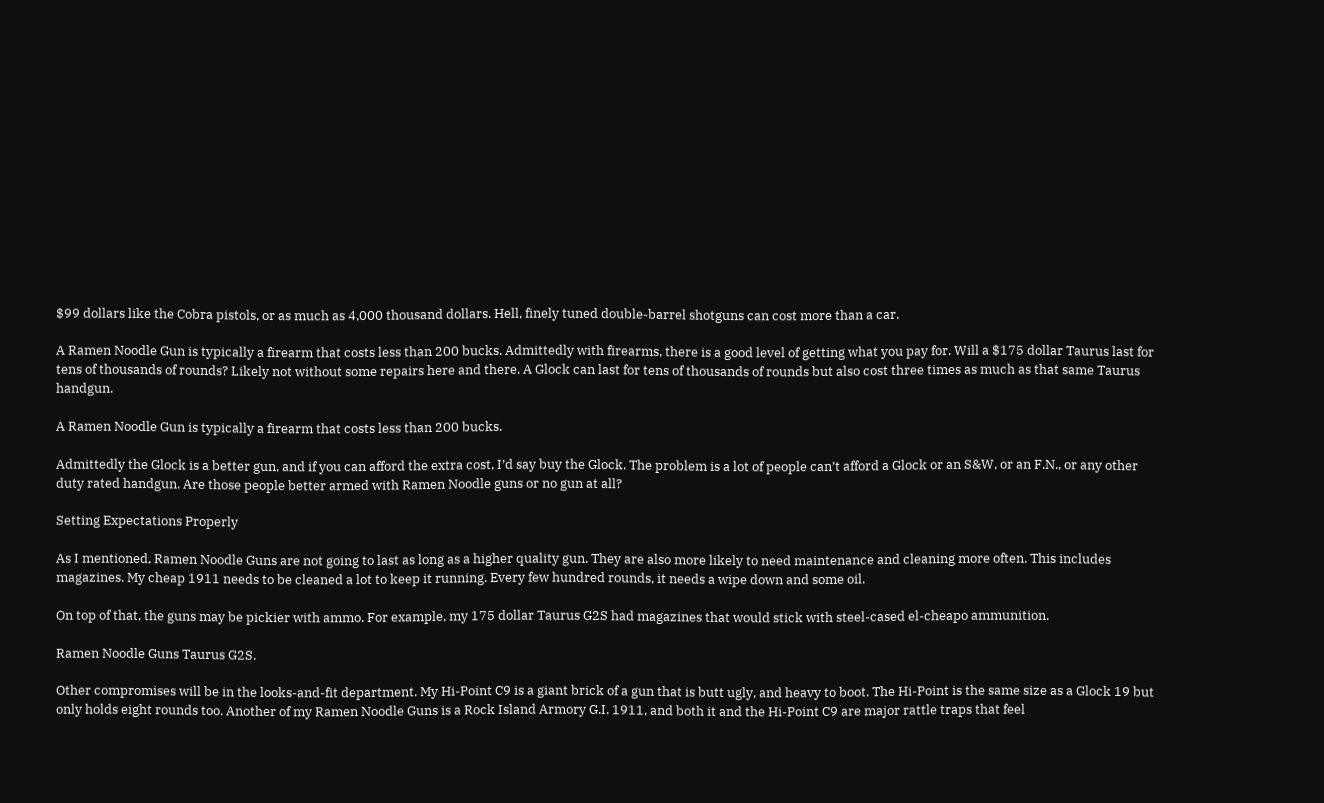$99 dollars like the Cobra pistols, or as much as 4,000 thousand dollars. Hell, finely tuned double-barrel shotguns can cost more than a car.

A Ramen Noodle Gun is typically a firearm that costs less than 200 bucks. Admittedly with firearms, there is a good level of getting what you pay for. Will a $175 dollar Taurus last for tens of thousands of rounds? Likely not without some repairs here and there. A Glock can last for tens of thousands of rounds but also cost three times as much as that same Taurus handgun.

A Ramen Noodle Gun is typically a firearm that costs less than 200 bucks.

Admittedly the Glock is a better gun, and if you can afford the extra cost, I’d say buy the Glock. The problem is a lot of people can’t afford a Glock or an S&W, or an F.N., or any other duty rated handgun. Are those people better armed with Ramen Noodle guns or no gun at all?

Setting Expectations Properly

As I mentioned, Ramen Noodle Guns are not going to last as long as a higher quality gun. They are also more likely to need maintenance and cleaning more often. This includes magazines. My cheap 1911 needs to be cleaned a lot to keep it running. Every few hundred rounds, it needs a wipe down and some oil.

On top of that, the guns may be pickier with ammo. For example, my 175 dollar Taurus G2S had magazines that would stick with steel-cased el-cheapo ammunition.

Ramen Noodle Guns Taurus G2S.

Other compromises will be in the looks-and-fit department. My Hi-Point C9 is a giant brick of a gun that is butt ugly, and heavy to boot. The Hi-Point is the same size as a Glock 19 but only holds eight rounds too. Another of my Ramen Noodle Guns is a Rock Island Armory G.I. 1911, and both it and the Hi-Point C9 are major rattle traps that feel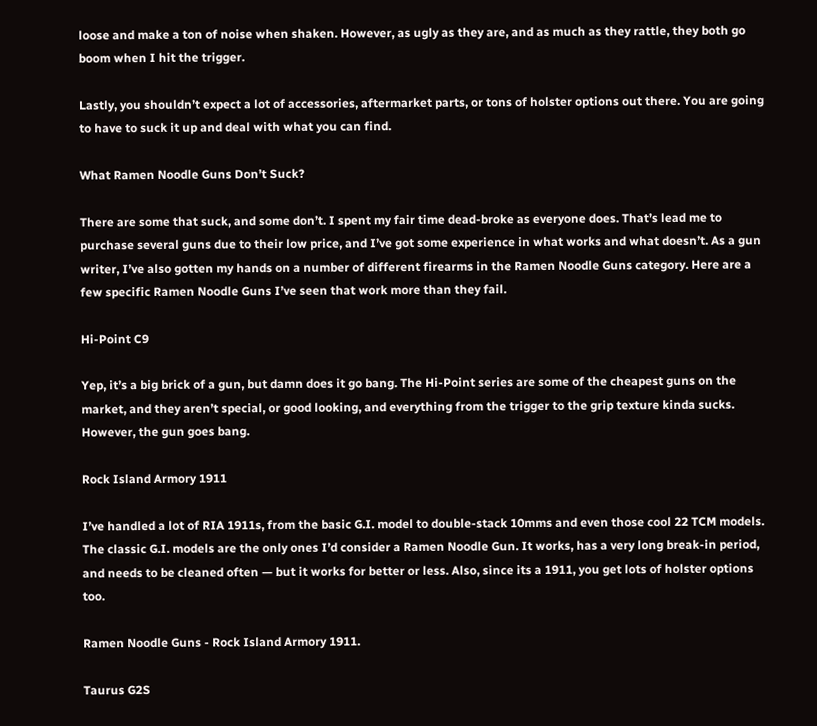loose and make a ton of noise when shaken. However, as ugly as they are, and as much as they rattle, they both go boom when I hit the trigger.

Lastly, you shouldn’t expect a lot of accessories, aftermarket parts, or tons of holster options out there. You are going to have to suck it up and deal with what you can find.

What Ramen Noodle Guns Don’t Suck?

There are some that suck, and some don’t. I spent my fair time dead-broke as everyone does. That’s lead me to purchase several guns due to their low price, and I’ve got some experience in what works and what doesn’t. As a gun writer, I’ve also gotten my hands on a number of different firearms in the Ramen Noodle Guns category. Here are a few specific Ramen Noodle Guns I’ve seen that work more than they fail.

Hi-Point C9

Yep, it’s a big brick of a gun, but damn does it go bang. The Hi-Point series are some of the cheapest guns on the market, and they aren’t special, or good looking, and everything from the trigger to the grip texture kinda sucks. However, the gun goes bang.

Rock Island Armory 1911

I’ve handled a lot of RIA 1911s, from the basic G.I. model to double-stack 10mms and even those cool 22 TCM models. The classic G.I. models are the only ones I’d consider a Ramen Noodle Gun. It works, has a very long break-in period, and needs to be cleaned often — but it works for better or less. Also, since its a 1911, you get lots of holster options too.

Ramen Noodle Guns - Rock Island Armory 1911.

Taurus G2S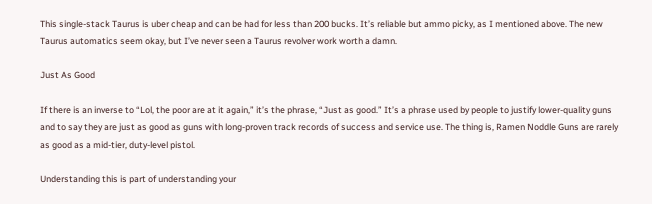This single-stack Taurus is uber cheap and can be had for less than 200 bucks. It’s reliable but ammo picky, as I mentioned above. The new Taurus automatics seem okay, but I’ve never seen a Taurus revolver work worth a damn.

Just As Good

If there is an inverse to “Lol, the poor are at it again,” it’s the phrase, “Just as good.” It’s a phrase used by people to justify lower-quality guns and to say they are just as good as guns with long-proven track records of success and service use. The thing is, Ramen Noddle Guns are rarely as good as a mid-tier, duty-level pistol.

Understanding this is part of understanding your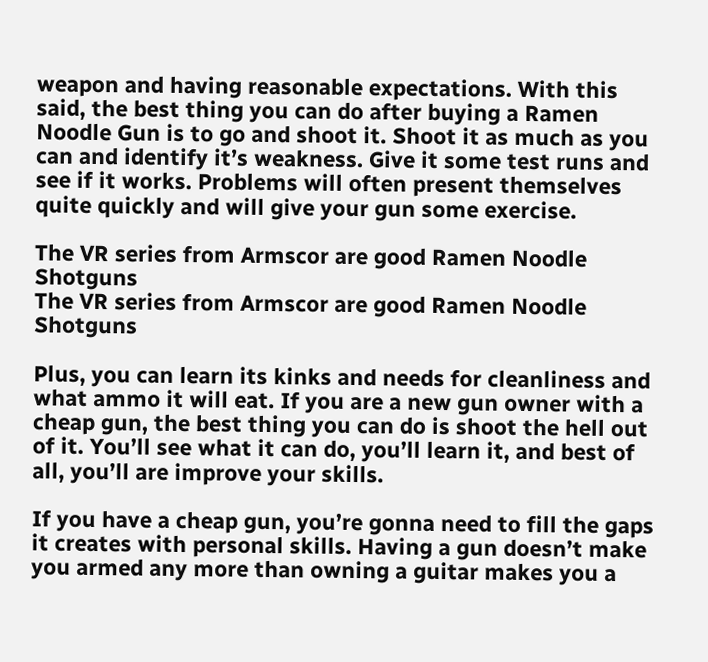weapon and having reasonable expectations. With this said, the best thing you can do after buying a Ramen Noodle Gun is to go and shoot it. Shoot it as much as you can and identify it’s weakness. Give it some test runs and see if it works. Problems will often present themselves quite quickly and will give your gun some exercise.

The VR series from Armscor are good Ramen Noodle Shotguns
The VR series from Armscor are good Ramen Noodle Shotguns

Plus, you can learn its kinks and needs for cleanliness and what ammo it will eat. If you are a new gun owner with a cheap gun, the best thing you can do is shoot the hell out of it. You’ll see what it can do, you’ll learn it, and best of all, you’ll are improve your skills.

If you have a cheap gun, you’re gonna need to fill the gaps it creates with personal skills. Having a gun doesn’t make you armed any more than owning a guitar makes you a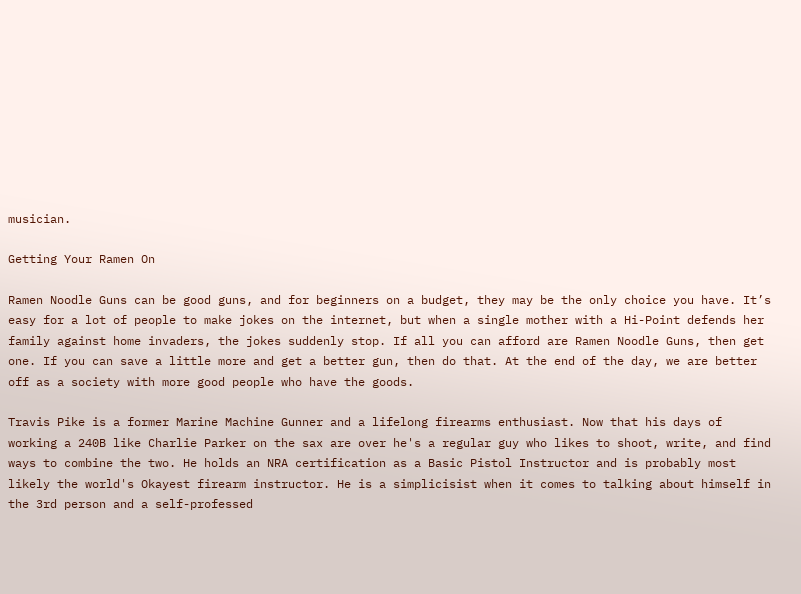musician.

Getting Your Ramen On

Ramen Noodle Guns can be good guns, and for beginners on a budget, they may be the only choice you have. It’s easy for a lot of people to make jokes on the internet, but when a single mother with a Hi-Point defends her family against home invaders, the jokes suddenly stop. If all you can afford are Ramen Noodle Guns, then get one. If you can save a little more and get a better gun, then do that. At the end of the day, we are better off as a society with more good people who have the goods.

Travis Pike is a former Marine Machine Gunner and a lifelong firearms enthusiast. Now that his days of working a 240B like Charlie Parker on the sax are over he's a regular guy who likes to shoot, write, and find ways to combine the two. He holds an NRA certification as a Basic Pistol Instructor and is probably most likely the world's Okayest firearm instructor. He is a simplicisist when it comes to talking about himself in the 3rd person and a self-professed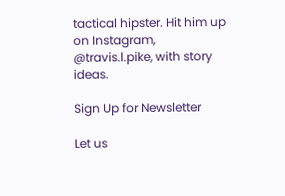tactical hipster. Hit him up on Instagram, @travis.l.pike, with story ideas.

Sign Up for Newsletter

Let us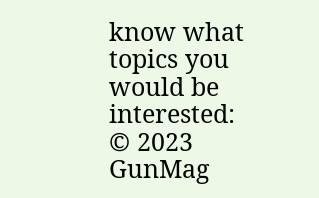know what topics you would be interested:
© 2023 GunMag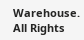Warehouse. All Rights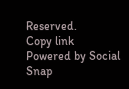Reserved.
Copy link
Powered by Social Snap